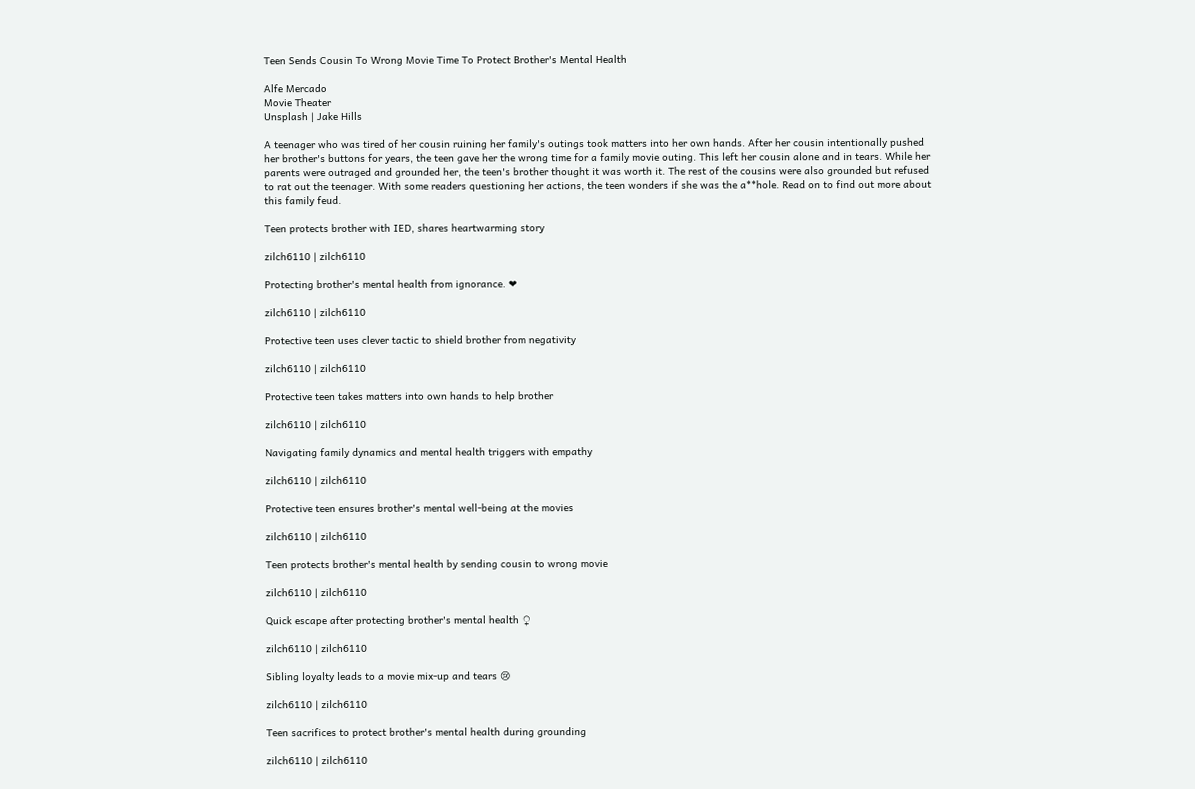Teen Sends Cousin To Wrong Movie Time To Protect Brother's Mental Health

Alfe Mercado
Movie Theater
Unsplash | Jake Hills

A teenager who was tired of her cousin ruining her family's outings took matters into her own hands. After her cousin intentionally pushed her brother's buttons for years, the teen gave her the wrong time for a family movie outing. This left her cousin alone and in tears. While her parents were outraged and grounded her, the teen's brother thought it was worth it. The rest of the cousins were also grounded but refused to rat out the teenager. With some readers questioning her actions, the teen wonders if she was the a**hole. Read on to find out more about this family feud.

Teen protects brother with IED, shares heartwarming story

zilch6110 | zilch6110

Protecting brother's mental health from ignorance. ❤

zilch6110 | zilch6110

Protective teen uses clever tactic to shield brother from negativity

zilch6110 | zilch6110

Protective teen takes matters into own hands to help brother

zilch6110 | zilch6110

Navigating family dynamics and mental health triggers with empathy

zilch6110 | zilch6110

Protective teen ensures brother's mental well-being at the movies

zilch6110 | zilch6110

Teen protects brother's mental health by sending cousin to wrong movie

zilch6110 | zilch6110

Quick escape after protecting brother's mental health ♀

zilch6110 | zilch6110

Sibling loyalty leads to a movie mix-up and tears 😢

zilch6110 | zilch6110

Teen sacrifices to protect brother's mental health during grounding

zilch6110 | zilch6110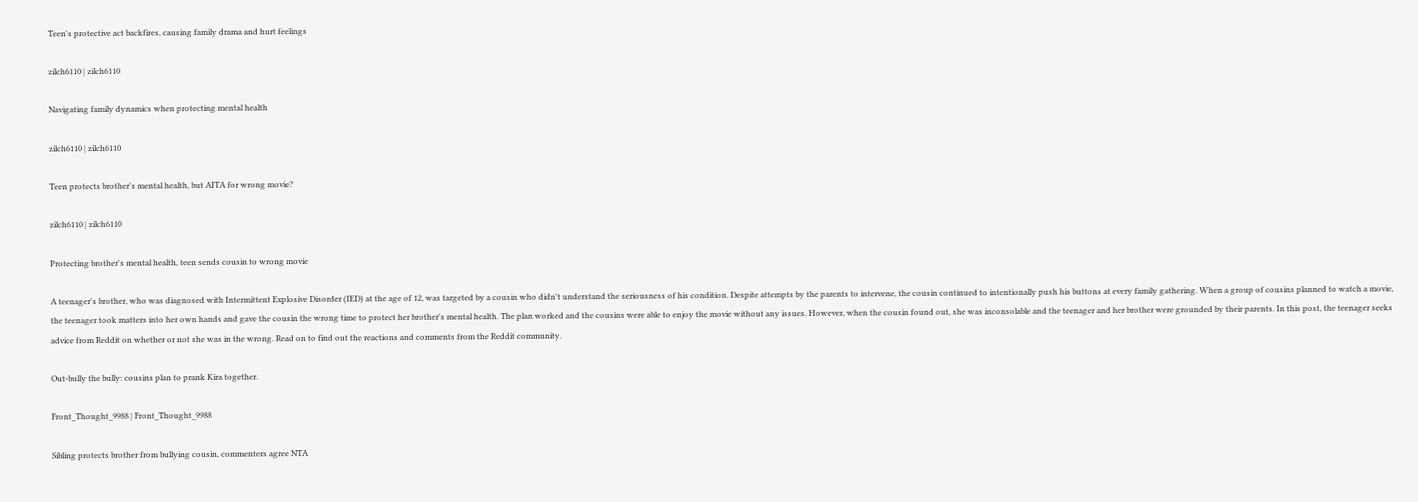Teen's protective act backfires, causing family drama and hurt feelings

zilch6110 | zilch6110

Navigating family dynamics when protecting mental health

zilch6110 | zilch6110

Teen protects brother's mental health, but AITA for wrong movie?

zilch6110 | zilch6110

Protecting brother's mental health, teen sends cousin to wrong movie

A teenager's brother, who was diagnosed with Intermittent Explosive Disorder (IED) at the age of 12, was targeted by a cousin who didn't understand the seriousness of his condition. Despite attempts by the parents to intervene, the cousin continued to intentionally push his buttons at every family gathering. When a group of cousins planned to watch a movie, the teenager took matters into her own hands and gave the cousin the wrong time to protect her brother's mental health. The plan worked and the cousins were able to enjoy the movie without any issues. However, when the cousin found out, she was inconsolable and the teenager and her brother were grounded by their parents. In this post, the teenager seeks advice from Reddit on whether or not she was in the wrong. Read on to find out the reactions and comments from the Reddit community.

Out-bully the bully: cousins plan to prank Kira together.

Front_Thought_9988 | Front_Thought_9988

Sibling protects brother from bullying cousin, commenters agree NTA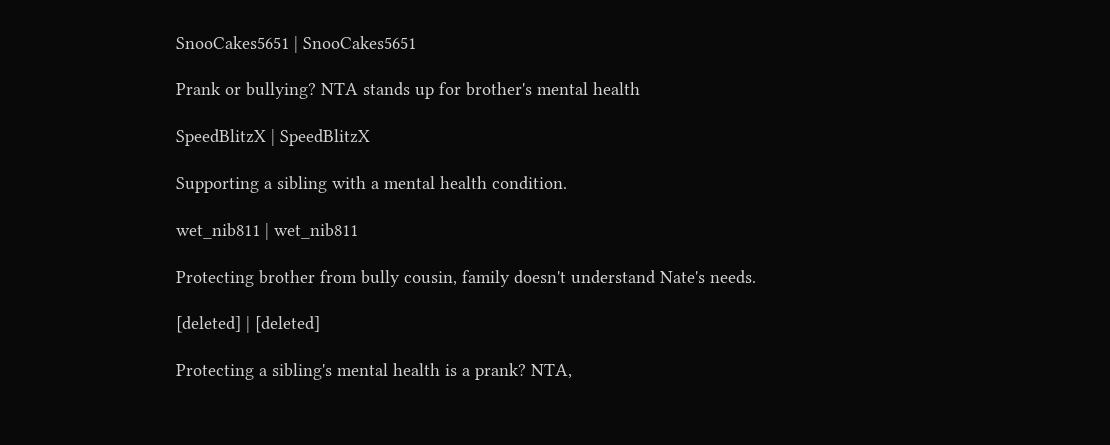SnooCakes5651 | SnooCakes5651

Prank or bullying? NTA stands up for brother's mental health

SpeedBlitzX | SpeedBlitzX

Supporting a sibling with a mental health condition.

wet_nib811 | wet_nib811

Protecting brother from bully cousin, family doesn't understand Nate's needs.

[deleted] | [deleted]

Protecting a sibling's mental health is a prank? NTA,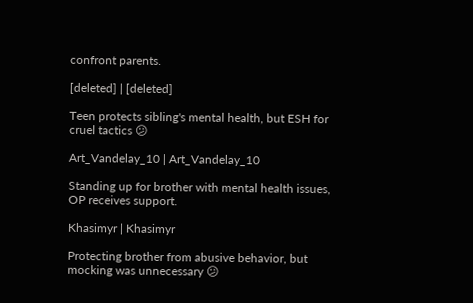confront parents.

[deleted] | [deleted]

Teen protects sibling's mental health, but ESH for cruel tactics 😕

Art_Vandelay_10 | Art_Vandelay_10

Standing up for brother with mental health issues, OP receives support.

Khasimyr | Khasimyr

Protecting brother from abusive behavior, but mocking was unnecessary 😕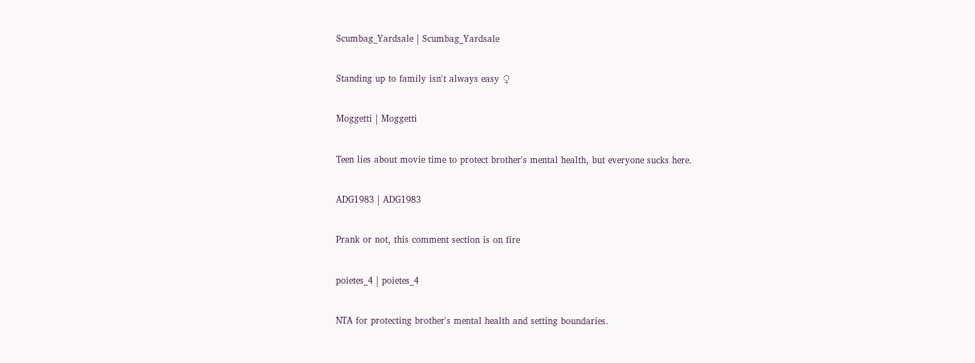Scumbag_Yardsale | Scumbag_Yardsale

Standing up to family isn't always easy ♀

Moggetti | Moggetti

Teen lies about movie time to protect brother's mental health, but everyone sucks here.

ADG1983 | ADG1983

Prank or not, this comment section is on fire

poietes_4 | poietes_4

NTA for protecting brother's mental health and setting boundaries.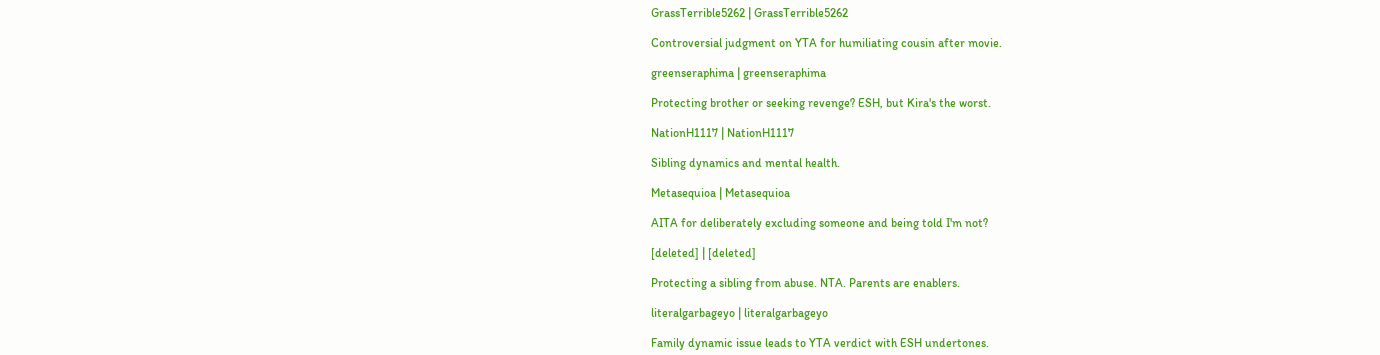GrassTerrible5262 | GrassTerrible5262

Controversial judgment on YTA for humiliating cousin after movie.

greenseraphima | greenseraphima

Protecting brother or seeking revenge? ESH, but Kira's the worst.

NationH1117 | NationH1117

Sibling dynamics and mental health.

Metasequioa | Metasequioa

AITA for deliberately excluding someone and being told I'm not?

[deleted] | [deleted]

Protecting a sibling from abuse. NTA. Parents are enablers.

literalgarbageyo | literalgarbageyo

Family dynamic issue leads to YTA verdict with ESH undertones.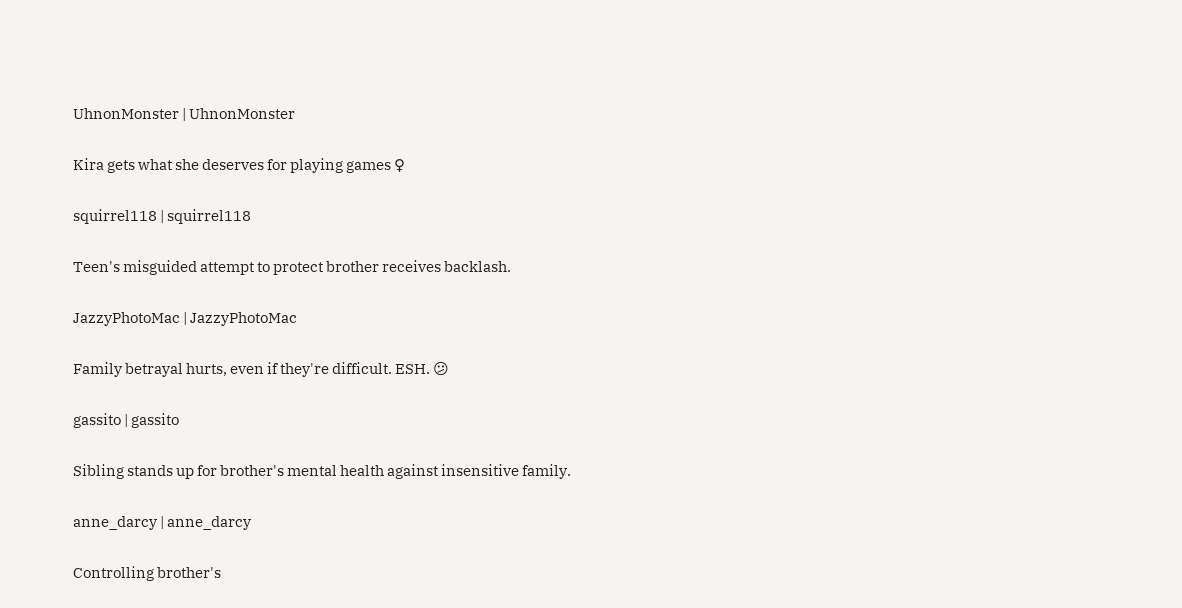UhnonMonster | UhnonMonster

Kira gets what she deserves for playing games ♀

squirrel118 | squirrel118

Teen's misguided attempt to protect brother receives backlash.

JazzyPhotoMac | JazzyPhotoMac

Family betrayal hurts, even if they're difficult. ESH. 😕

gassito | gassito

Sibling stands up for brother's mental health against insensitive family.

anne_darcy | anne_darcy

Controlling brother's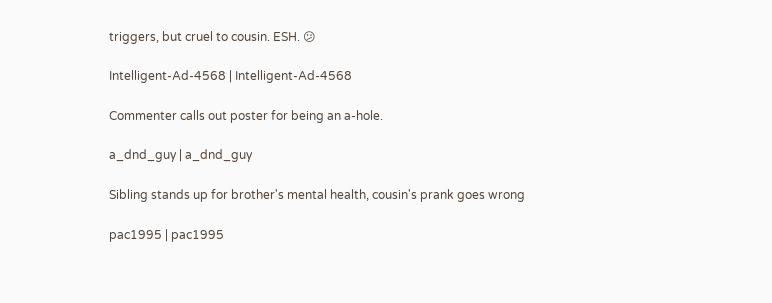triggers, but cruel to cousin. ESH. 😕

Intelligent-Ad-4568 | Intelligent-Ad-4568

Commenter calls out poster for being an a-hole.

a_dnd_guy | a_dnd_guy

Sibling stands up for brother's mental health, cousin's prank goes wrong

pac1995 | pac1995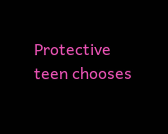Protective teen chooses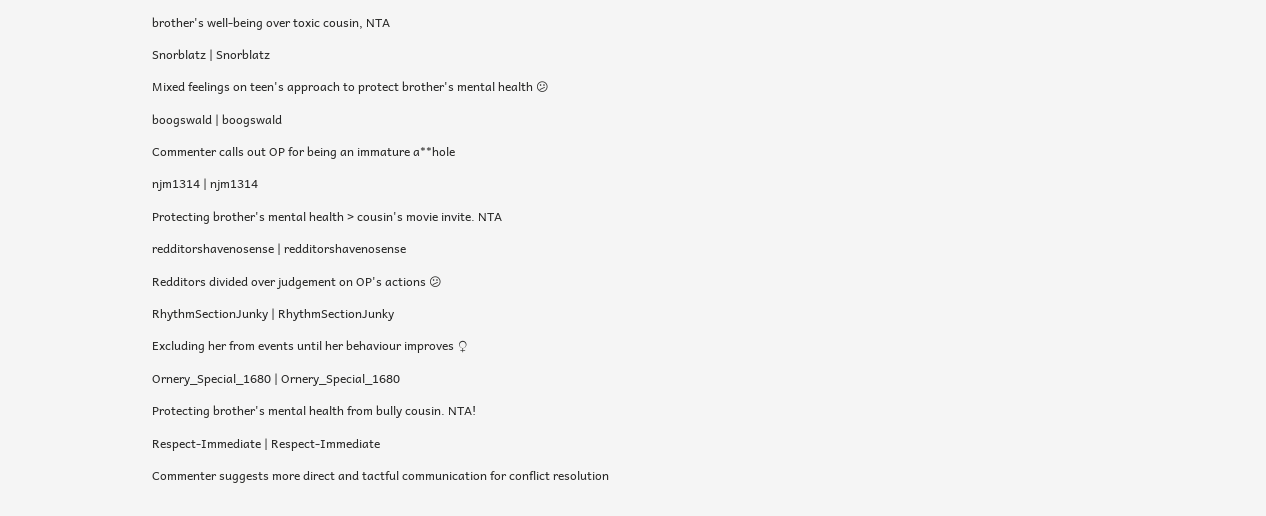brother's well-being over toxic cousin, NTA

Snorblatz | Snorblatz

Mixed feelings on teen's approach to protect brother's mental health 😕

boogswald | boogswald

Commenter calls out OP for being an immature a**hole

njm1314 | njm1314

Protecting brother's mental health > cousin's movie invite. NTA

redditorshavenosense | redditorshavenosense

Redditors divided over judgement on OP's actions 😕

RhythmSectionJunky | RhythmSectionJunky

Excluding her from events until her behaviour improves ♀

Ornery_Special_1680 | Ornery_Special_1680

Protecting brother's mental health from bully cousin. NTA!

Respect-Immediate | Respect-Immediate

Commenter suggests more direct and tactful communication for conflict resolution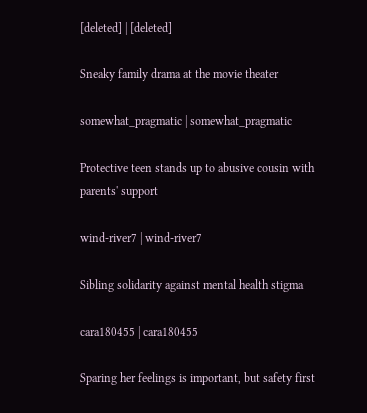[deleted] | [deleted]

Sneaky family drama at the movie theater

somewhat_pragmatic | somewhat_pragmatic

Protective teen stands up to abusive cousin with parents' support

wind-river7 | wind-river7

Sibling solidarity against mental health stigma

cara180455 | cara180455

Sparing her feelings is important, but safety first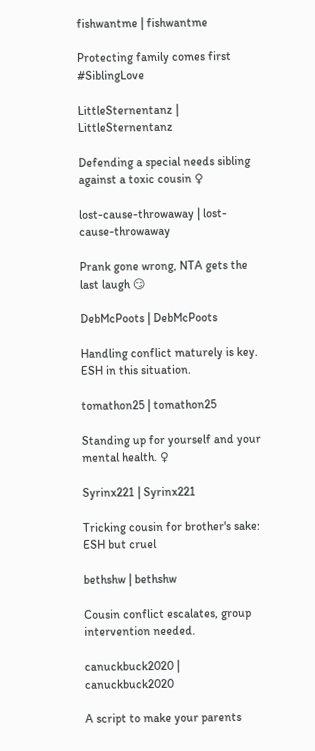fishwantme | fishwantme

Protecting family comes first  #SiblingLove

LittleSternentanz | LittleSternentanz

Defending a special needs sibling against a toxic cousin ♀

lost-cause-throwaway | lost-cause-throwaway

Prank gone wrong, NTA gets the last laugh 😏

DebMcPoots | DebMcPoots

Handling conflict maturely is key. ESH in this situation.

tomathon25 | tomathon25

Standing up for yourself and your mental health. ♀

Syrinx221 | Syrinx221

Tricking cousin for brother's sake: ESH but cruel

bethshw | bethshw

Cousin conflict escalates, group intervention needed.

canuckbuck2020 | canuckbuck2020

A script to make your parents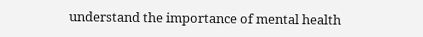understand the importance of mental health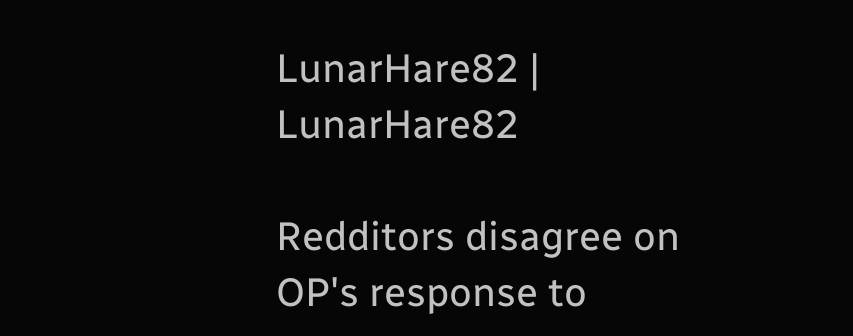LunarHare82 | LunarHare82

Redditors disagree on OP's response to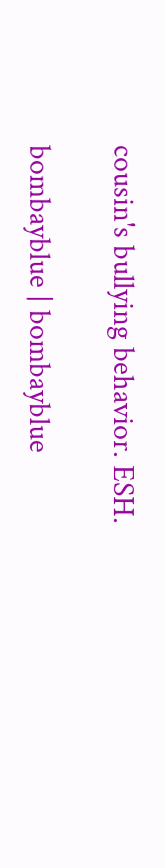cousin's bullying behavior. ESH.

bombayblue | bombayblue